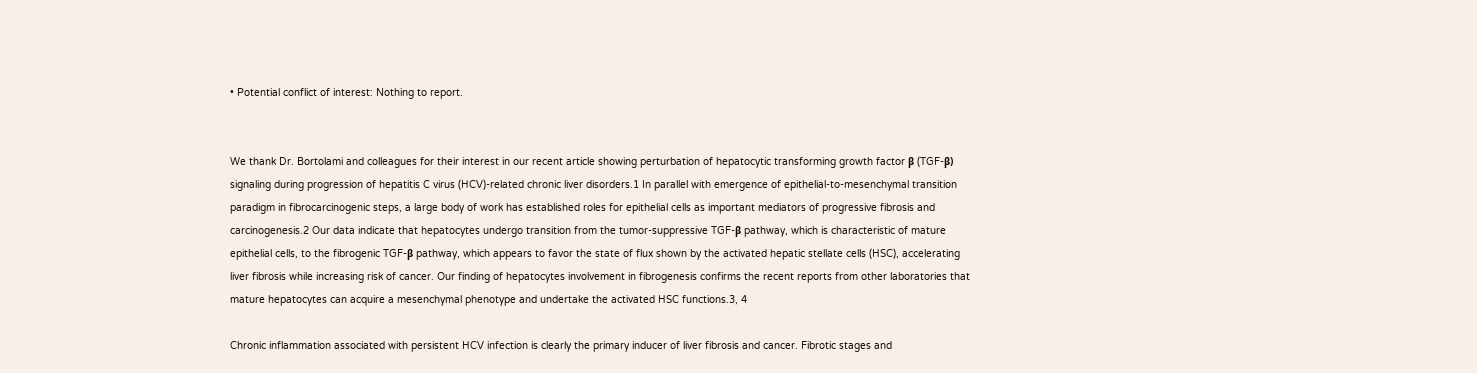• Potential conflict of interest: Nothing to report.


We thank Dr. Bortolami and colleagues for their interest in our recent article showing perturbation of hepatocytic transforming growth factor β (TGF-β) signaling during progression of hepatitis C virus (HCV)-related chronic liver disorders.1 In parallel with emergence of epithelial-to-mesenchymal transition paradigm in fibrocarcinogenic steps, a large body of work has established roles for epithelial cells as important mediators of progressive fibrosis and carcinogenesis.2 Our data indicate that hepatocytes undergo transition from the tumor-suppressive TGF-β pathway, which is characteristic of mature epithelial cells, to the fibrogenic TGF-β pathway, which appears to favor the state of flux shown by the activated hepatic stellate cells (HSC), accelerating liver fibrosis while increasing risk of cancer. Our finding of hepatocytes involvement in fibrogenesis confirms the recent reports from other laboratories that mature hepatocytes can acquire a mesenchymal phenotype and undertake the activated HSC functions.3, 4

Chronic inflammation associated with persistent HCV infection is clearly the primary inducer of liver fibrosis and cancer. Fibrotic stages and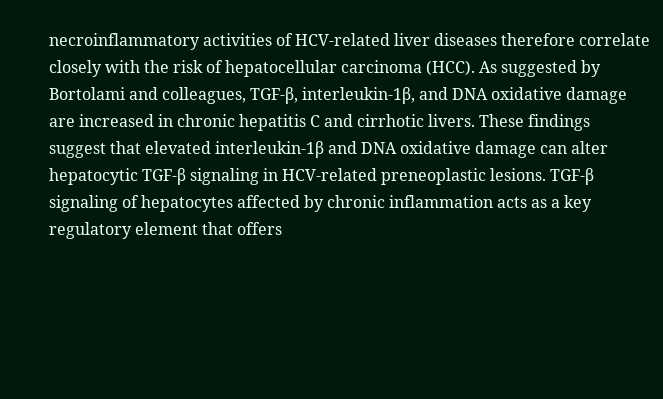necroinflammatory activities of HCV-related liver diseases therefore correlate closely with the risk of hepatocellular carcinoma (HCC). As suggested by Bortolami and colleagues, TGF-β, interleukin-1β, and DNA oxidative damage are increased in chronic hepatitis C and cirrhotic livers. These findings suggest that elevated interleukin-1β and DNA oxidative damage can alter hepatocytic TGF-β signaling in HCV-related preneoplastic lesions. TGF-β signaling of hepatocytes affected by chronic inflammation acts as a key regulatory element that offers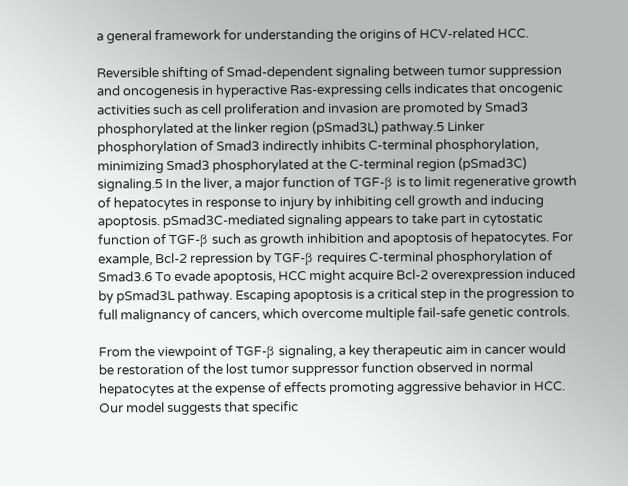a general framework for understanding the origins of HCV-related HCC.

Reversible shifting of Smad-dependent signaling between tumor suppression and oncogenesis in hyperactive Ras-expressing cells indicates that oncogenic activities such as cell proliferation and invasion are promoted by Smad3 phosphorylated at the linker region (pSmad3L) pathway.5 Linker phosphorylation of Smad3 indirectly inhibits C-terminal phosphorylation, minimizing Smad3 phosphorylated at the C-terminal region (pSmad3C) signaling.5 In the liver, a major function of TGF-β is to limit regenerative growth of hepatocytes in response to injury by inhibiting cell growth and inducing apoptosis. pSmad3C-mediated signaling appears to take part in cytostatic function of TGF-β such as growth inhibition and apoptosis of hepatocytes. For example, Bcl-2 repression by TGF-β requires C-terminal phosphorylation of Smad3.6 To evade apoptosis, HCC might acquire Bcl-2 overexpression induced by pSmad3L pathway. Escaping apoptosis is a critical step in the progression to full malignancy of cancers, which overcome multiple fail-safe genetic controls.

From the viewpoint of TGF-β signaling, a key therapeutic aim in cancer would be restoration of the lost tumor suppressor function observed in normal hepatocytes at the expense of effects promoting aggressive behavior in HCC. Our model suggests that specific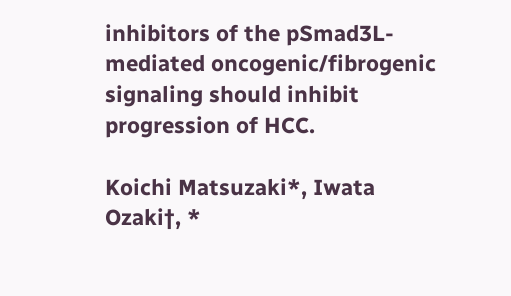inhibitors of the pSmad3L-mediated oncogenic/fibrogenic signaling should inhibit progression of HCC.

Koichi Matsuzaki*, Iwata Ozaki†, *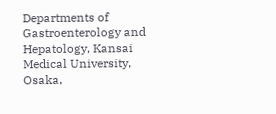Departments of Gastroenterology and Hepatology, Kansai Medical University, Osaka,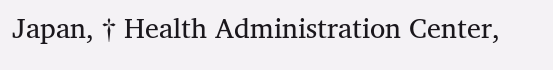Japan, † Health Administration Center,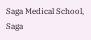Saga Medical School, Saga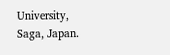University, Saga, Japan.